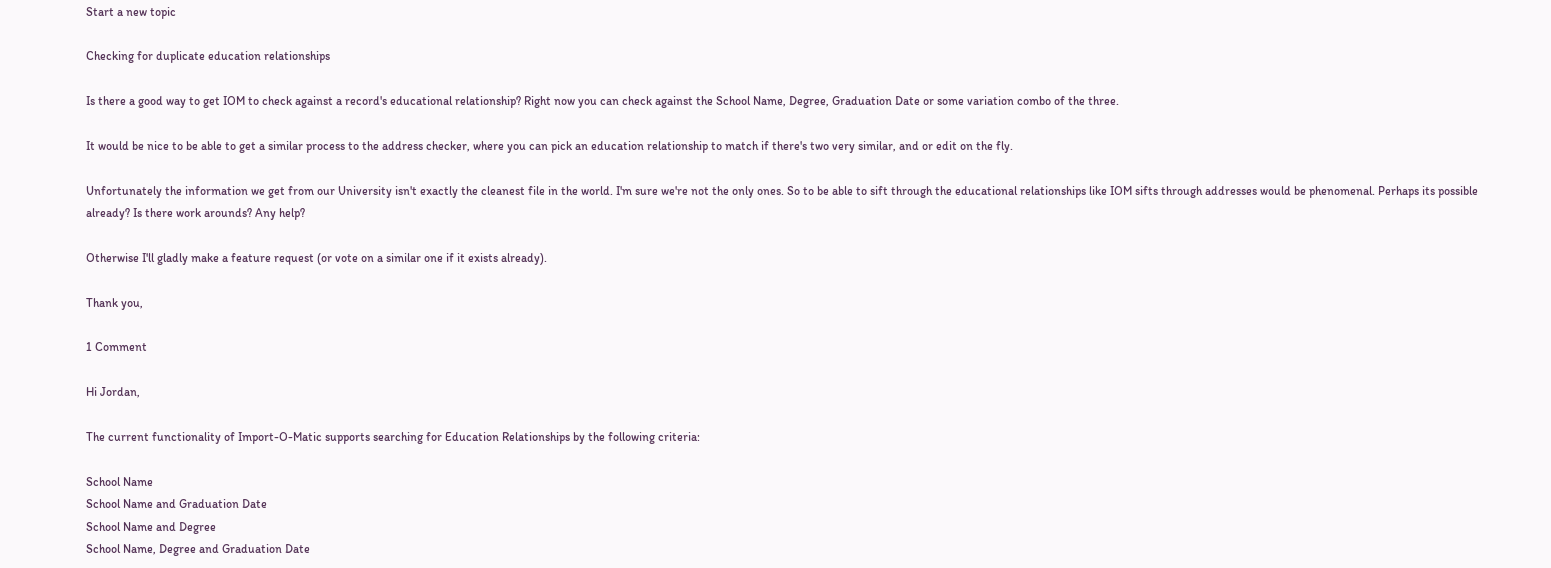Start a new topic

Checking for duplicate education relationships

Is there a good way to get IOM to check against a record's educational relationship? Right now you can check against the School Name, Degree, Graduation Date or some variation combo of the three.

It would be nice to be able to get a similar process to the address checker, where you can pick an education relationship to match if there's two very similar, and or edit on the fly.

Unfortunately the information we get from our University isn't exactly the cleanest file in the world. I'm sure we're not the only ones. So to be able to sift through the educational relationships like IOM sifts through addresses would be phenomenal. Perhaps its possible already? Is there work arounds? Any help?

Otherwise I'll gladly make a feature request (or vote on a similar one if it exists already).

Thank you,

1 Comment

Hi Jordan,

The current functionality of Import-O-Matic supports searching for Education Relationships by the following criteria:

School Name
School Name and Graduation Date
School Name and Degree
School Name, Degree and Graduation Date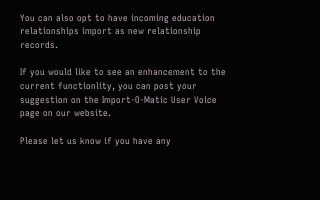You can also opt to have incoming education relationships import as new relationship records.

If you would like to see an enhancement to the current functionlity, you can post your suggestion on the Import-O-Matic User Voice page on our website.

Please let us know if you have any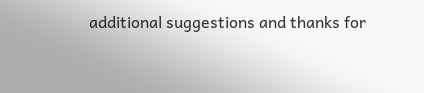additional suggestions and thanks for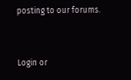posting to our forums.


Login or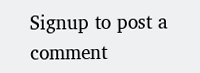Signup to post a comment